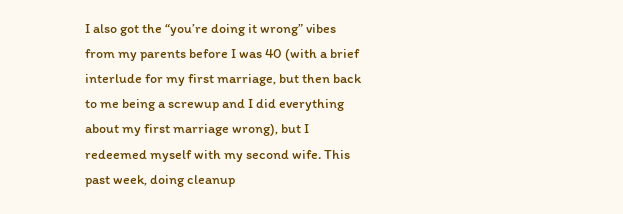I also got the “you’re doing it wrong” vibes from my parents before I was 40 (with a brief interlude for my first marriage, but then back to me being a screwup and I did everything about my first marriage wrong), but I redeemed myself with my second wife. This past week, doing cleanup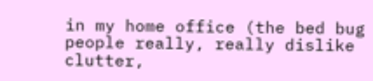in my home office (the bed bug people really, really dislike clutter,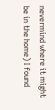nevermind where it might be in the home) I found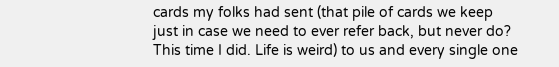cards my folks had sent (that pile of cards we keep just in case we need to ever refer back, but never do? This time I did. Life is weird) to us and every single one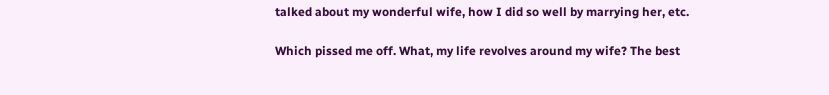talked about my wonderful wife, how I did so well by marrying her, etc.

Which pissed me off. What, my life revolves around my wife? The best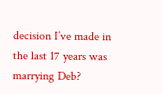decision I’ve made in the last 17 years was marrying Deb?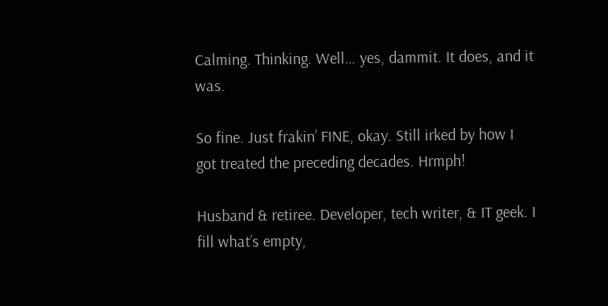Calming. Thinking. Well… yes, dammit. It does, and it was.

So fine. Just frakin’ FINE, okay. Still irked by how I got treated the preceding decades. Hrmph!

Husband & retiree. Developer, tech writer, & IT geek. I fill what’s empty,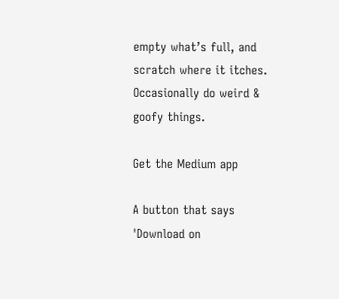empty what’s full, and scratch where it itches. Occasionally do weird & goofy things.

Get the Medium app

A button that says 'Download on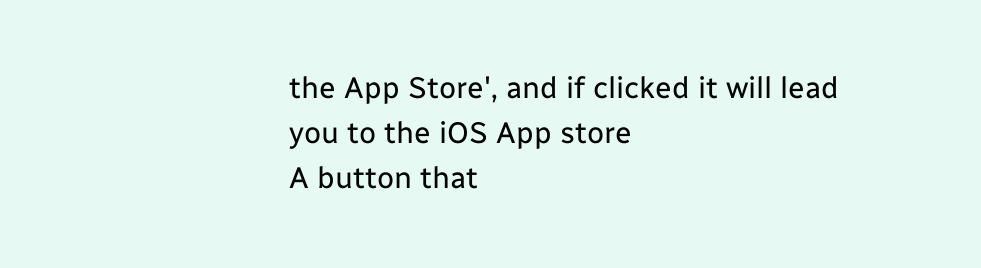the App Store', and if clicked it will lead you to the iOS App store
A button that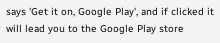says 'Get it on, Google Play', and if clicked it will lead you to the Google Play store